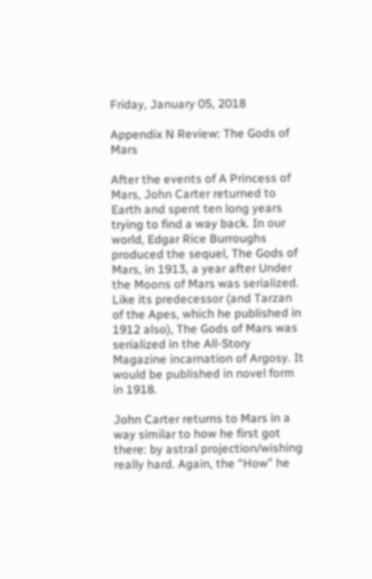Friday, January 05, 2018

Appendix N Review: The Gods of Mars

After the events of A Princess of Mars, John Carter returned to Earth and spent ten long years trying to find a way back. In our world, Edgar Rice Burroughs produced the sequel, The Gods of Mars, in 1913, a year after Under the Moons of Mars was serialized. Like its predecessor (and Tarzan of the Apes, which he published in 1912 also), The Gods of Mars was serialized in the All-Story Magazine incarnation of Argosy. It would be published in novel form in 1918.

John Carter returns to Mars in a way similar to how he first got there: by astral projection/wishing really hard. Again, the “How” he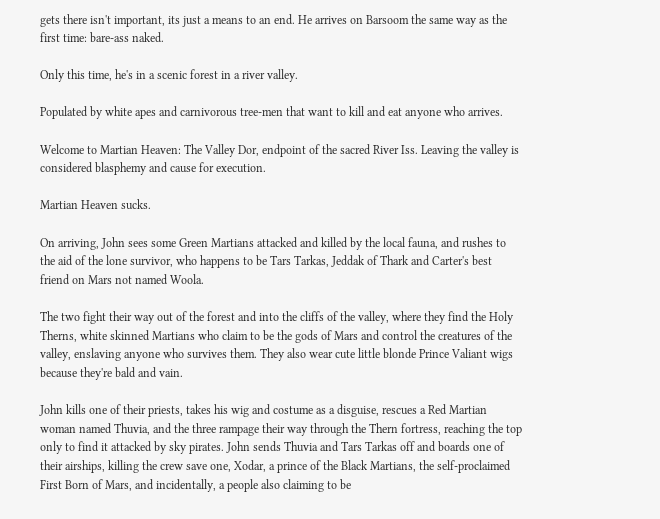gets there isn't important, its just a means to an end. He arrives on Barsoom the same way as the first time: bare-ass naked.

Only this time, he's in a scenic forest in a river valley.

Populated by white apes and carnivorous tree-men that want to kill and eat anyone who arrives.

Welcome to Martian Heaven: The Valley Dor, endpoint of the sacred River Iss. Leaving the valley is considered blasphemy and cause for execution.

Martian Heaven sucks.

On arriving, John sees some Green Martians attacked and killed by the local fauna, and rushes to the aid of the lone survivor, who happens to be Tars Tarkas, Jeddak of Thark and Carter's best friend on Mars not named Woola.

The two fight their way out of the forest and into the cliffs of the valley, where they find the Holy Therns, white skinned Martians who claim to be the gods of Mars and control the creatures of the valley, enslaving anyone who survives them. They also wear cute little blonde Prince Valiant wigs because they're bald and vain.

John kills one of their priests, takes his wig and costume as a disguise, rescues a Red Martian woman named Thuvia, and the three rampage their way through the Thern fortress, reaching the top only to find it attacked by sky pirates. John sends Thuvia and Tars Tarkas off and boards one of their airships, killing the crew save one, Xodar, a prince of the Black Martians, the self-proclaimed First Born of Mars, and incidentally, a people also claiming to be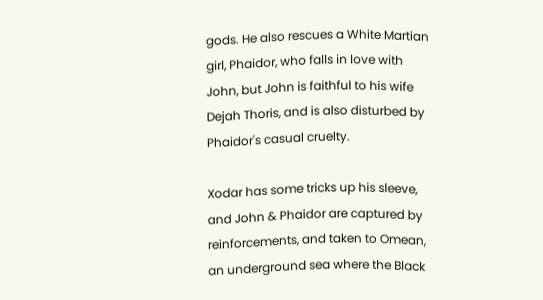gods. He also rescues a White Martian girl, Phaidor, who falls in love with John, but John is faithful to his wife Dejah Thoris, and is also disturbed by Phaidor's casual cruelty.

Xodar has some tricks up his sleeve, and John & Phaidor are captured by reinforcements, and taken to Omean, an underground sea where the Black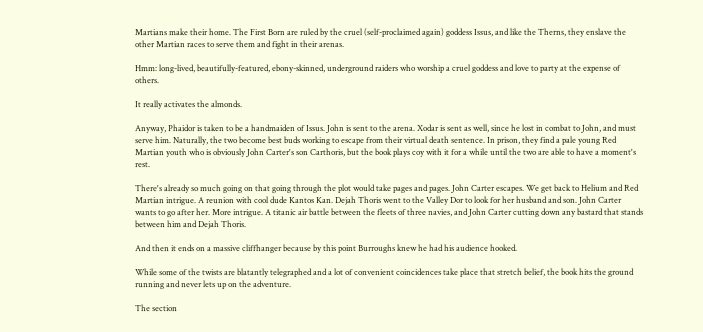Martians make their home. The First Born are ruled by the cruel (self-proclaimed again) goddess Issus, and like the Therns, they enslave the other Martian races to serve them and fight in their arenas.

Hmm: long-lived, beautifully-featured, ebony-skinned, underground raiders who worship a cruel goddess and love to party at the expense of others.

It really activates the almonds.

Anyway, Phaidor is taken to be a handmaiden of Issus. John is sent to the arena. Xodar is sent as well, since he lost in combat to John, and must serve him. Naturally, the two become best buds working to escape from their virtual death sentence. In prison, they find a pale young Red Martian youth who is obviously John Carter's son Carthoris, but the book plays coy with it for a while until the two are able to have a moment's rest.

There's already so much going on that going through the plot would take pages and pages. John Carter escapes. We get back to Helium and Red Martian intrigue. A reunion with cool dude Kantos Kan. Dejah Thoris went to the Valley Dor to look for her husband and son. John Carter wants to go after her. More intrigue. A titanic air battle between the fleets of three navies, and John Carter cutting down any bastard that stands between him and Dejah Thoris.

And then it ends on a massive cliffhanger because by this point Burroughs knew he had his audience hooked.

While some of the twists are blatantly telegraphed and a lot of convenient coincidences take place that stretch belief, the book hits the ground running and never lets up on the adventure.

The section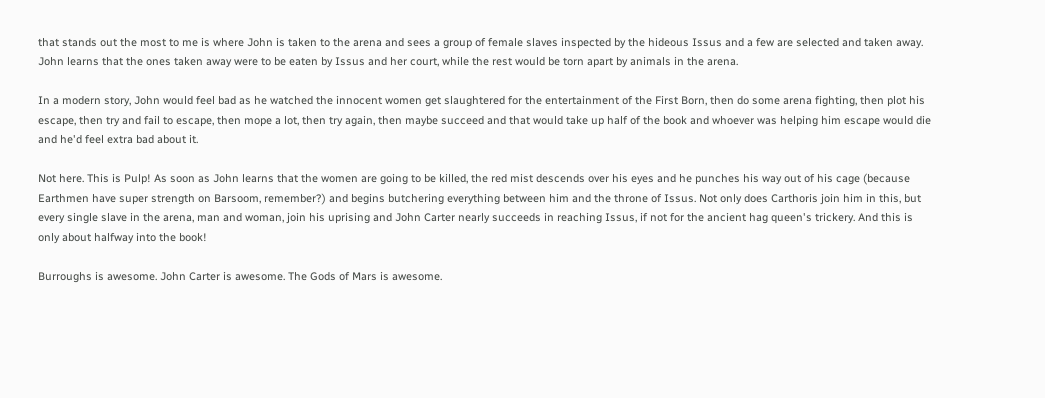that stands out the most to me is where John is taken to the arena and sees a group of female slaves inspected by the hideous Issus and a few are selected and taken away. John learns that the ones taken away were to be eaten by Issus and her court, while the rest would be torn apart by animals in the arena.

In a modern story, John would feel bad as he watched the innocent women get slaughtered for the entertainment of the First Born, then do some arena fighting, then plot his escape, then try and fail to escape, then mope a lot, then try again, then maybe succeed and that would take up half of the book and whoever was helping him escape would die and he'd feel extra bad about it.

Not here. This is Pulp! As soon as John learns that the women are going to be killed, the red mist descends over his eyes and he punches his way out of his cage (because Earthmen have super strength on Barsoom, remember?) and begins butchering everything between him and the throne of Issus. Not only does Carthoris join him in this, but every single slave in the arena, man and woman, join his uprising and John Carter nearly succeeds in reaching Issus, if not for the ancient hag queen's trickery. And this is only about halfway into the book!

Burroughs is awesome. John Carter is awesome. The Gods of Mars is awesome.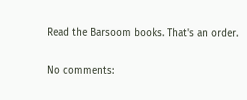Read the Barsoom books. That's an order.

No comments: